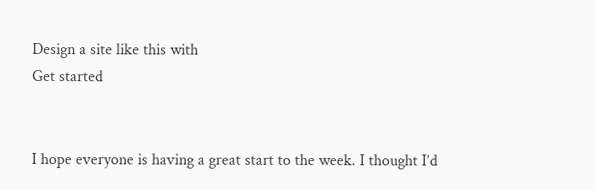Design a site like this with
Get started


I hope everyone is having a great start to the week. I thought I’d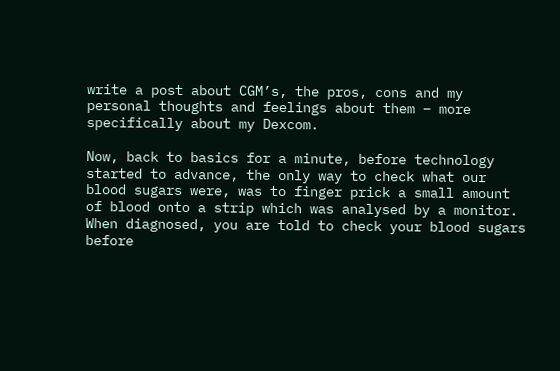write a post about CGM’s, the pros, cons and my personal thoughts and feelings about them – more specifically about my Dexcom.

Now, back to basics for a minute, before technology started to advance, the only way to check what our blood sugars were, was to finger prick a small amount of blood onto a strip which was analysed by a monitor. When diagnosed, you are told to check your blood sugars before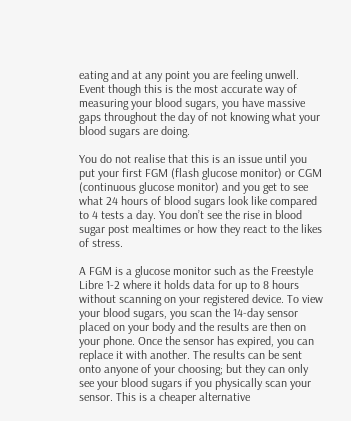eating and at any point you are feeling unwell. Event though this is the most accurate way of measuring your blood sugars, you have massive gaps throughout the day of not knowing what your blood sugars are doing.

You do not realise that this is an issue until you put your first FGM (flash glucose monitor) or CGM (continuous glucose monitor) and you get to see what 24 hours of blood sugars look like compared to 4 tests a day. You don’t see the rise in blood sugar post mealtimes or how they react to the likes of stress.

A FGM is a glucose monitor such as the Freestyle Libre 1-2 where it holds data for up to 8 hours without scanning on your registered device. To view your blood sugars, you scan the 14-day sensor placed on your body and the results are then on your phone. Once the sensor has expired, you can replace it with another. The results can be sent onto anyone of your choosing; but they can only see your blood sugars if you physically scan your sensor. This is a cheaper alternative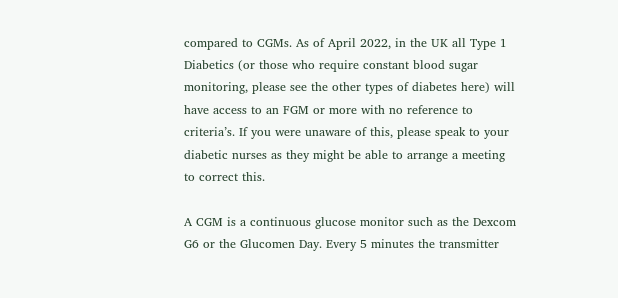compared to CGMs. As of April 2022, in the UK all Type 1 Diabetics (or those who require constant blood sugar monitoring, please see the other types of diabetes here) will have access to an FGM or more with no reference to criteria’s. If you were unaware of this, please speak to your diabetic nurses as they might be able to arrange a meeting to correct this.

A CGM is a continuous glucose monitor such as the Dexcom G6 or the Glucomen Day. Every 5 minutes the transmitter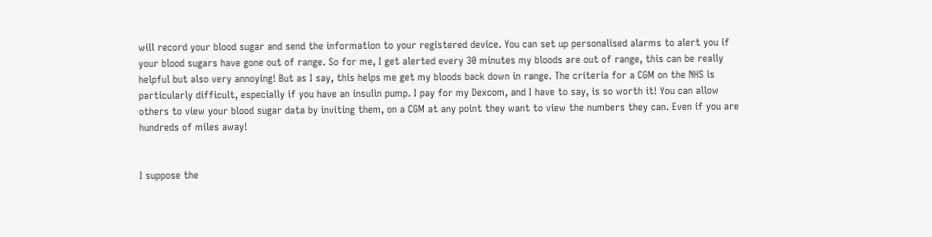will record your blood sugar and send the information to your registered device. You can set up personalised alarms to alert you if your blood sugars have gone out of range. So for me, I get alerted every 30 minutes my bloods are out of range, this can be really helpful but also very annoying! But as I say, this helps me get my bloods back down in range. The criteria for a CGM on the NHS is particularly difficult, especially if you have an insulin pump. I pay for my Dexcom, and I have to say, is so worth it! You can allow others to view your blood sugar data by inviting them, on a CGM at any point they want to view the numbers they can. Even if you are hundreds of miles away!


I suppose the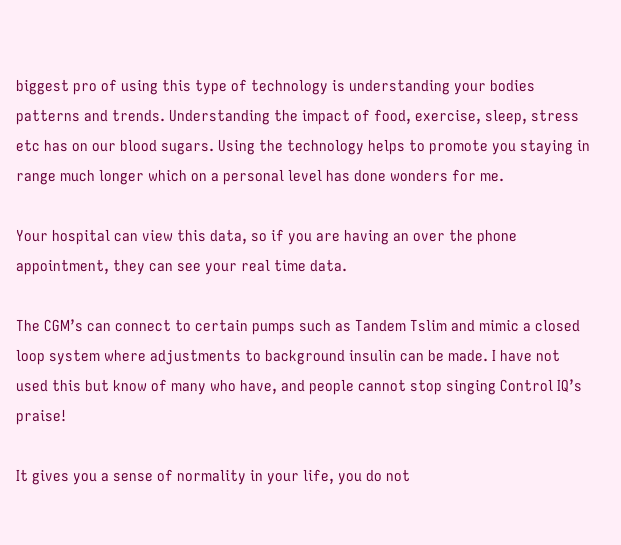biggest pro of using this type of technology is understanding your bodies patterns and trends. Understanding the impact of food, exercise, sleep, stress etc has on our blood sugars. Using the technology helps to promote you staying in range much longer which on a personal level has done wonders for me.

Your hospital can view this data, so if you are having an over the phone appointment, they can see your real time data.

The CGM’s can connect to certain pumps such as Tandem Tslim and mimic a closed loop system where adjustments to background insulin can be made. I have not used this but know of many who have, and people cannot stop singing Control IQ’s praise!

It gives you a sense of normality in your life, you do not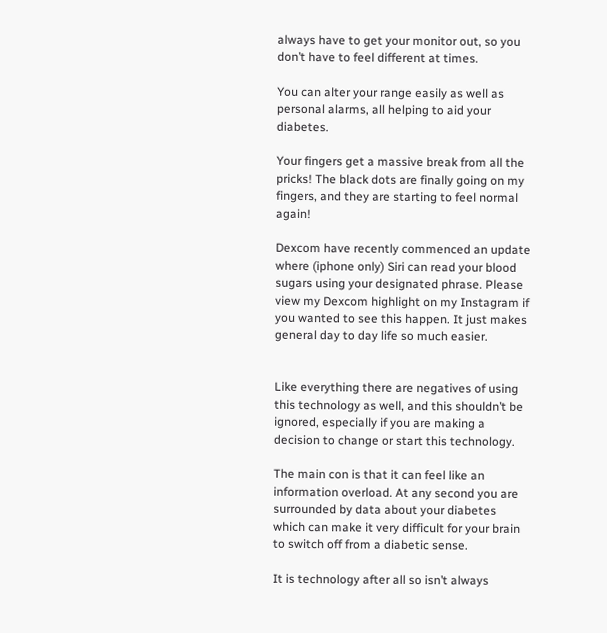always have to get your monitor out, so you don’t have to feel different at times.

You can alter your range easily as well as personal alarms, all helping to aid your diabetes.

Your fingers get a massive break from all the pricks! The black dots are finally going on my fingers, and they are starting to feel normal again!

Dexcom have recently commenced an update where (iphone only) Siri can read your blood sugars using your designated phrase. Please view my Dexcom highlight on my Instagram if you wanted to see this happen. It just makes general day to day life so much easier.


Like everything there are negatives of using this technology as well, and this shouldn’t be ignored, especially if you are making a decision to change or start this technology.

The main con is that it can feel like an information overload. At any second you are surrounded by data about your diabetes which can make it very difficult for your brain to switch off from a diabetic sense.

It is technology after all so isn’t always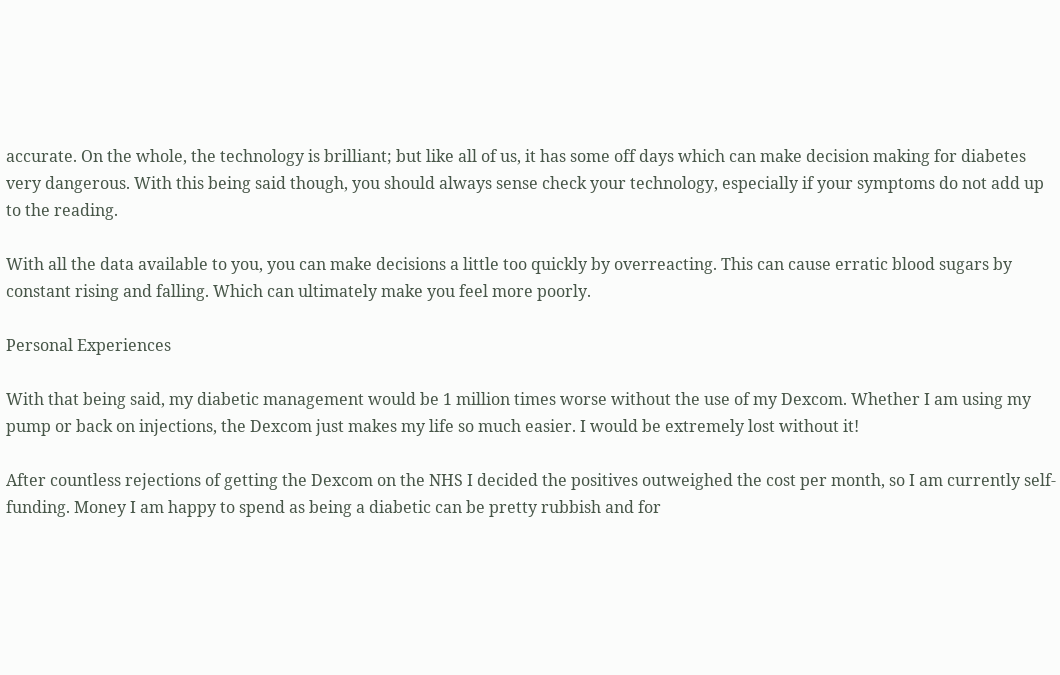accurate. On the whole, the technology is brilliant; but like all of us, it has some off days which can make decision making for diabetes very dangerous. With this being said though, you should always sense check your technology, especially if your symptoms do not add up to the reading.

With all the data available to you, you can make decisions a little too quickly by overreacting. This can cause erratic blood sugars by constant rising and falling. Which can ultimately make you feel more poorly.

Personal Experiences

With that being said, my diabetic management would be 1 million times worse without the use of my Dexcom. Whether I am using my pump or back on injections, the Dexcom just makes my life so much easier. I would be extremely lost without it!

After countless rejections of getting the Dexcom on the NHS I decided the positives outweighed the cost per month, so I am currently self-funding. Money I am happy to spend as being a diabetic can be pretty rubbish and for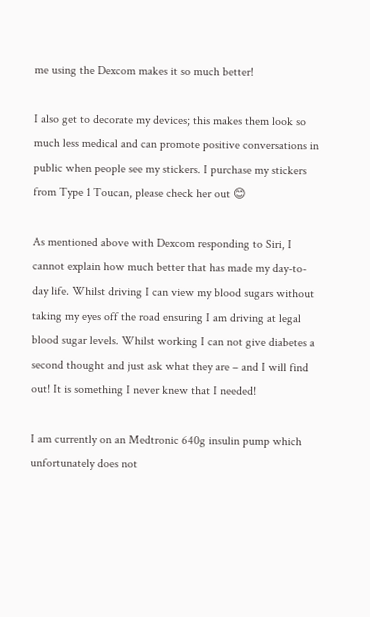me using the Dexcom makes it so much better!

I also get to decorate my devices; this makes them look so much less medical and can promote positive conversations in public when people see my stickers. I purchase my stickers from Type 1 Toucan, please check her out 😊

As mentioned above with Dexcom responding to Siri, I cannot explain how much better that has made my day-to-day life. Whilst driving I can view my blood sugars without taking my eyes off the road ensuring I am driving at legal blood sugar levels. Whilst working I can not give diabetes a second thought and just ask what they are – and I will find out! It is something I never knew that I needed!

I am currently on an Medtronic 640g insulin pump which unfortunately does not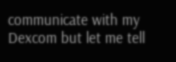communicate with my Dexcom but let me tell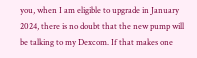you, when I am eligible to upgrade in January 2024, there is no doubt that the new pump will be talking to my Dexcom. If that makes one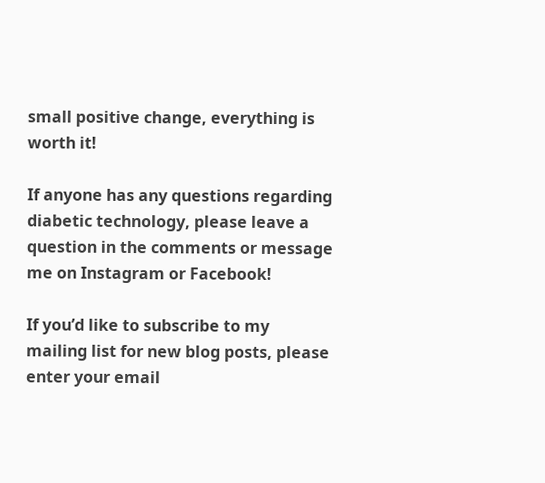small positive change, everything is worth it!

If anyone has any questions regarding diabetic technology, please leave a question in the comments or message me on Instagram or Facebook!

If you’d like to subscribe to my mailing list for new blog posts, please enter your email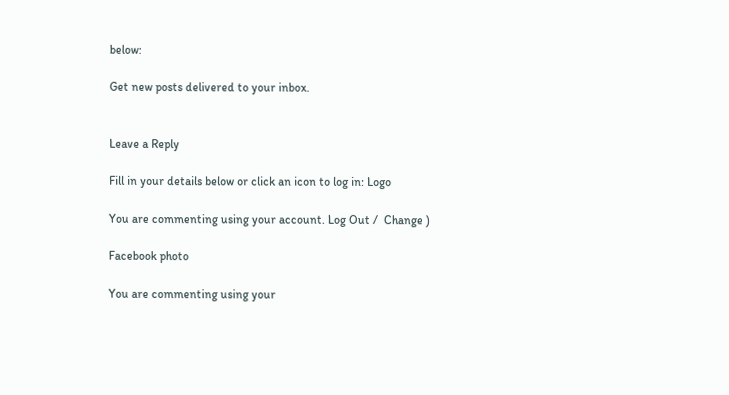below:

Get new posts delivered to your inbox.


Leave a Reply

Fill in your details below or click an icon to log in: Logo

You are commenting using your account. Log Out /  Change )

Facebook photo

You are commenting using your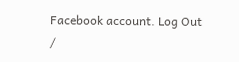Facebook account. Log Out /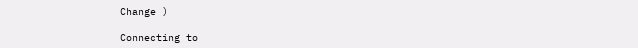Change )

Connecting to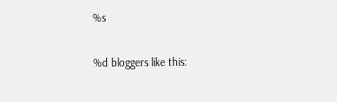%s

%d bloggers like this: